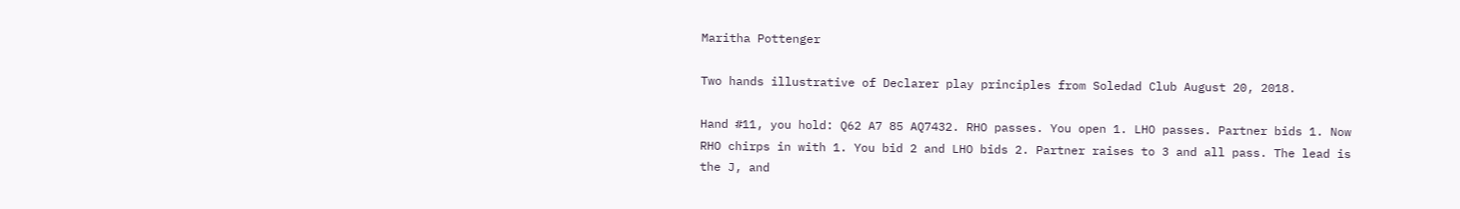Maritha Pottenger

Two hands illustrative of Declarer play principles from Soledad Club August 20, 2018.

Hand #11, you hold: Q62 A7 85 AQ7432. RHO passes. You open 1. LHO passes. Partner bids 1. Now RHO chirps in with 1. You bid 2 and LHO bids 2. Partner raises to 3 and all pass. The lead is the J, and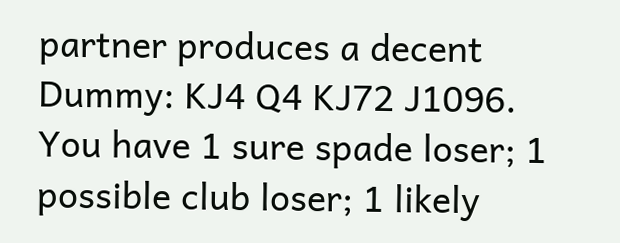partner produces a decent Dummy: KJ4 Q4 KJ72 J1096. You have 1 sure spade loser; 1 possible club loser; 1 likely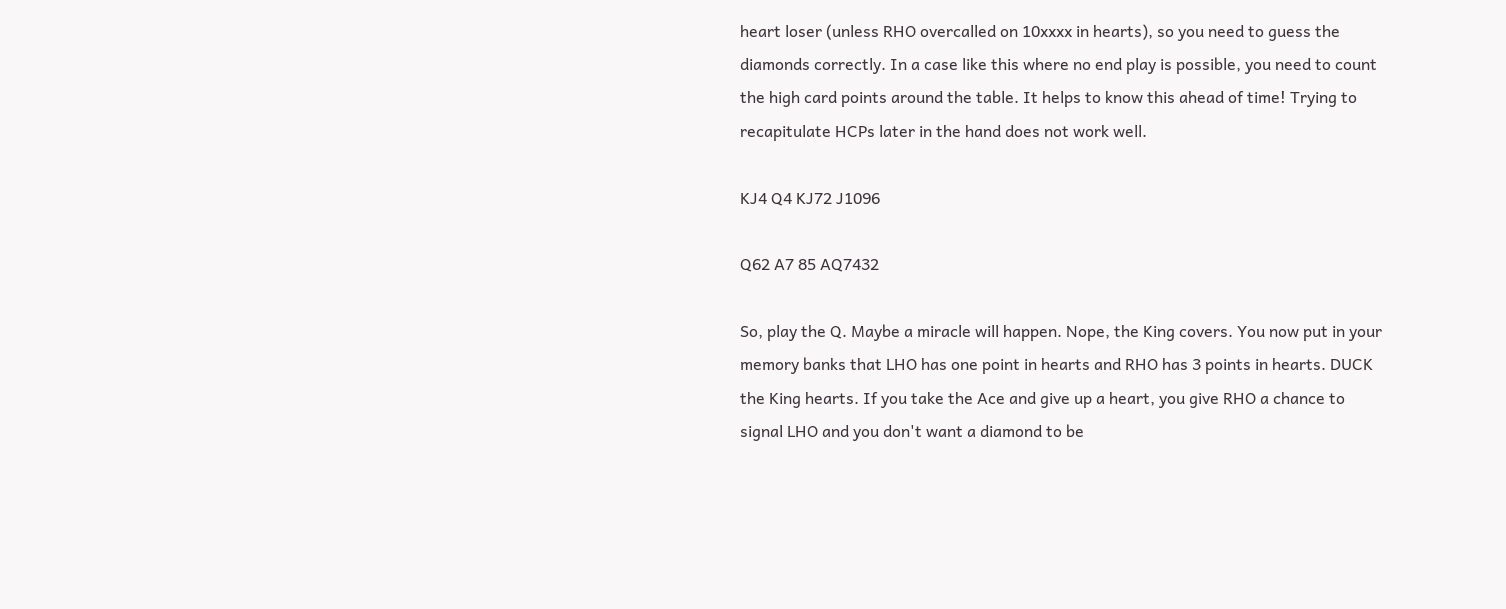heart loser (unless RHO overcalled on 10xxxx in hearts), so you need to guess the diamonds correctly. In a case like this where no end play is possible, you need to count the high card points around the table. It helps to know this ahead of time! Trying to recapitulate HCPs later in the hand does not work well.

KJ4 Q4 KJ72 J1096

Q62 A7 85 AQ7432

So, play the Q. Maybe a miracle will happen. Nope, the King covers. You now put in your memory banks that LHO has one point in hearts and RHO has 3 points in hearts. DUCK the King hearts. If you take the Ace and give up a heart, you give RHO a chance to signal LHO and you don't want a diamond to be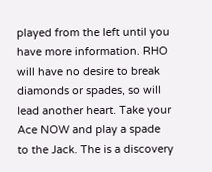played from the left until you have more information. RHO will have no desire to break diamonds or spades, so will lead another heart. Take your Ace NOW and play a spade to the Jack. The is a discovery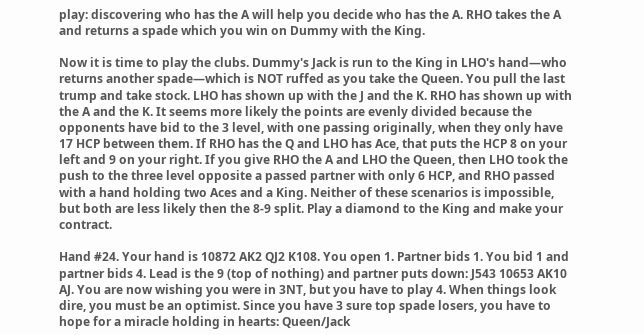play: discovering who has the A will help you decide who has the A. RHO takes the A and returns a spade which you win on Dummy with the King.

Now it is time to play the clubs. Dummy's Jack is run to the King in LHO's hand—who returns another spade—which is NOT ruffed as you take the Queen. You pull the last trump and take stock. LHO has shown up with the J and the K. RHO has shown up with the A and the K. It seems more likely the points are evenly divided because the opponents have bid to the 3 level, with one passing originally, when they only have 17 HCP between them. If RHO has the Q and LHO has Ace, that puts the HCP 8 on your left and 9 on your right. If you give RHO the A and LHO the Queen, then LHO took the push to the three level opposite a passed partner with only 6 HCP, and RHO passed with a hand holding two Aces and a King. Neither of these scenarios is impossible, but both are less likely then the 8-9 split. Play a diamond to the King and make your contract.

Hand #24. Your hand is 10872 AK2 QJ2 K108. You open 1. Partner bids 1. You bid 1 and partner bids 4. Lead is the 9 (top of nothing) and partner puts down: J543 10653 AK10 AJ. You are now wishing you were in 3NT, but you have to play 4. When things look dire, you must be an optimist. Since you have 3 sure top spade losers, you have to hope for a miracle holding in hearts: Queen/Jack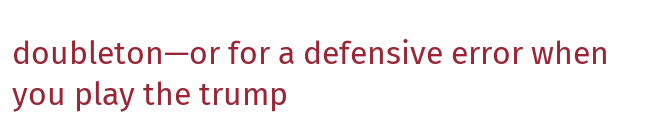doubleton—or for a defensive error when you play the trump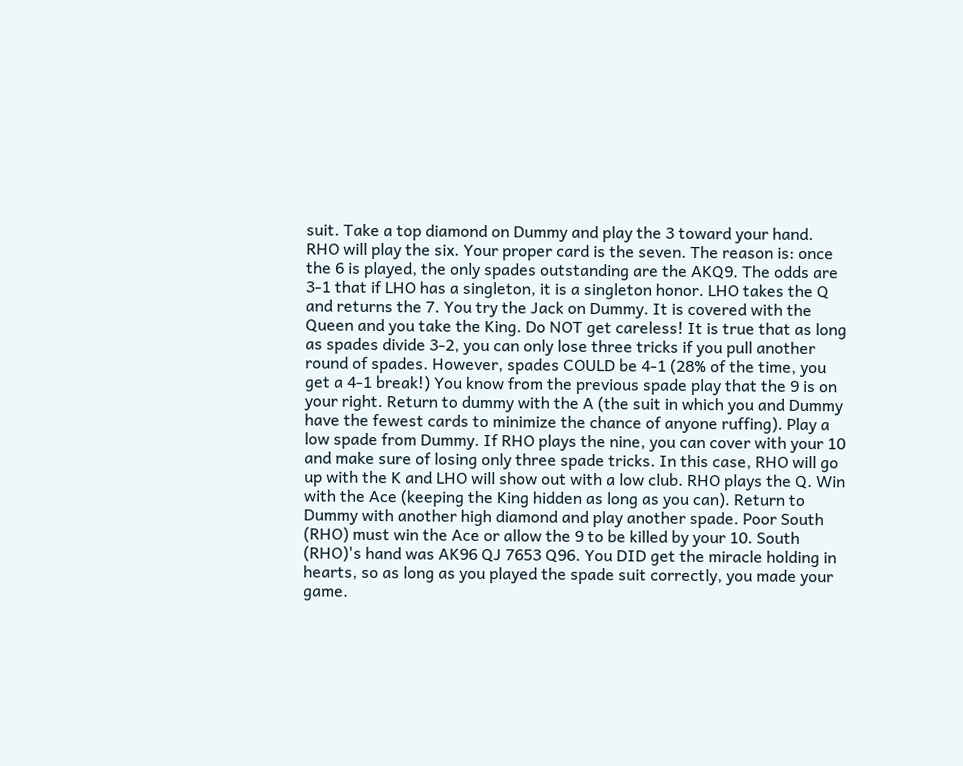suit. Take a top diamond on Dummy and play the 3 toward your hand. RHO will play the six. Your proper card is the seven. The reason is: once the 6 is played, the only spades outstanding are the AKQ9. The odds are 3-1 that if LHO has a singleton, it is a singleton honor. LHO takes the Q and returns the 7. You try the Jack on Dummy. It is covered with the Queen and you take the King. Do NOT get careless! It is true that as long as spades divide 3-2, you can only lose three tricks if you pull another round of spades. However, spades COULD be 4-1 (28% of the time, you get a 4-1 break!) You know from the previous spade play that the 9 is on your right. Return to dummy with the A (the suit in which you and Dummy have the fewest cards to minimize the chance of anyone ruffing). Play a low spade from Dummy. If RHO plays the nine, you can cover with your 10 and make sure of losing only three spade tricks. In this case, RHO will go up with the K and LHO will show out with a low club. RHO plays the Q. Win with the Ace (keeping the King hidden as long as you can). Return to Dummy with another high diamond and play another spade. Poor South (RHO) must win the Ace or allow the 9 to be killed by your 10. South (RHO)'s hand was AK96 QJ 7653 Q96. You DID get the miracle holding in hearts, so as long as you played the spade suit correctly, you made your game.